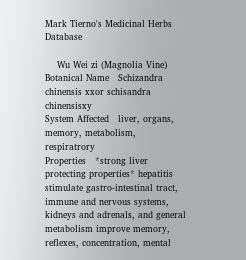Mark Tierno's Medicinal Herbs Database

    Wu Wei zi (Magnolia Vine)
Botanical Name   Schizandra chinensis xxor schisandra chinensisxy
System Affected   liver, organs, memory, metabolism, respiratrory
Properties   *strong liver protecting properties* hepatitis stimulate gastro-intestinal tract, immune and nervous systems, kidneys and adrenals, and general metabolism improve memory, reflexes, concentration, mental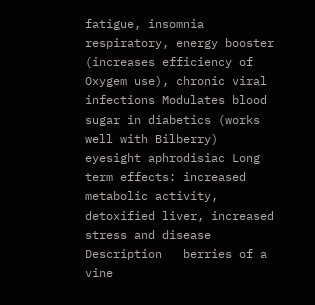fatigue, insomnia respiratory, energy booster (increases efficiency of Oxygem use), chronic viral infections Modulates blood sugar in diabetics (works well with Bilberry) eyesight aphrodisiac Long term effects: increased metabolic activity, detoxified liver, increased stress and disease
Description   berries of a vine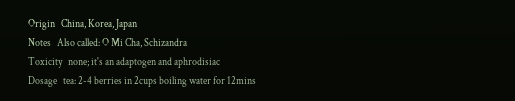Origin   China, Korea, Japan
Notes   Also called: O Mi Cha, Schizandra
Toxicity   none; it's an adaptogen and aphrodisiac
Dosage   tea: 2-4 berries in 2cups boiling water for 12mins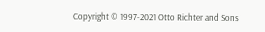Copyright © 1997-2021 Otto Richter and Sons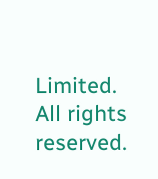Limited. All rights reserved.